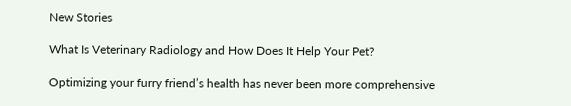New Stories

What Is Veterinary Radiology and How Does It Help Your Pet?

Optimizing your furry friend’s health has never been more comprehensive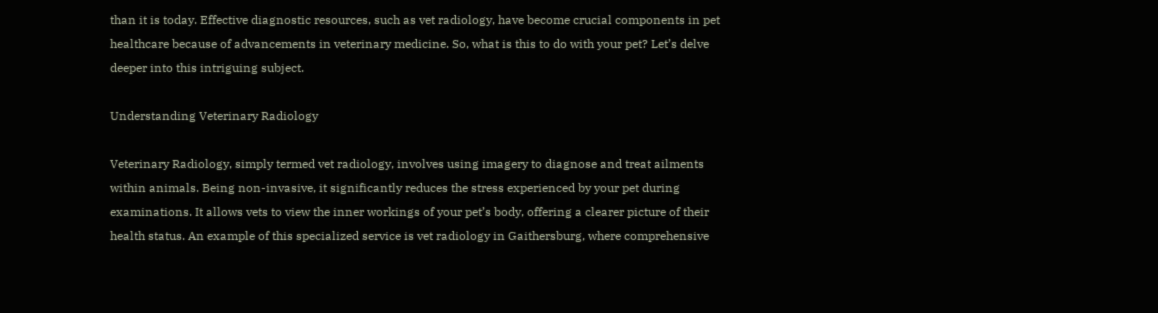than it is today. Effective diagnostic resources, such as vet radiology, have become crucial components in pet healthcare because of advancements in veterinary medicine. So, what is this to do with your pet? Let’s delve deeper into this intriguing subject.

Understanding Veterinary Radiology

Veterinary Radiology, simply termed vet radiology, involves using imagery to diagnose and treat ailments within animals. Being non-invasive, it significantly reduces the stress experienced by your pet during examinations. It allows vets to view the inner workings of your pet’s body, offering a clearer picture of their health status. An example of this specialized service is vet radiology in Gaithersburg, where comprehensive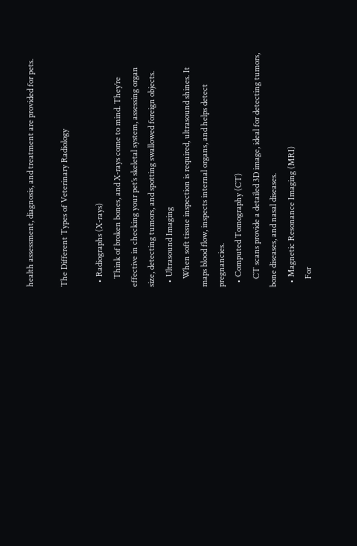health assessment, diagnosis, and treatment are provided for pets.

The Different Types of Veterinary Radiology

  • Radiographs (X-rays)
    Think of broken bones, and X-rays come to mind. They’re effective in checking your pet’s skeletal system, assessing organ size, detecting tumors, and spotting swallowed foreign objects.
  • Ultrasound Imaging
    When soft tissue inspection is required, ultrasound shines. It maps blood flow, inspects internal organs, and helps detect pregnancies.
  • Computed Tomography (CT)
    CT scans provide a detailed 3D image, ideal for detecting tumors, bone diseases, and nasal diseases.
  • Magnetic Resonance Imaging (MRI)
    For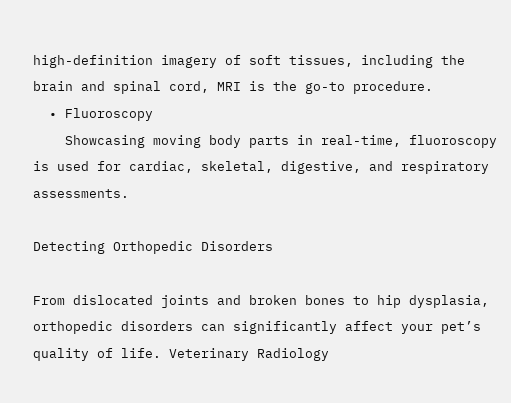high-definition imagery of soft tissues, including the brain and spinal cord, MRI is the go-to procedure.
  • Fluoroscopy
    Showcasing moving body parts in real-time, fluoroscopy is used for cardiac, skeletal, digestive, and respiratory assessments.

Detecting Orthopedic Disorders

From dislocated joints and broken bones to hip dysplasia, orthopedic disorders can significantly affect your pet’s quality of life. Veterinary Radiology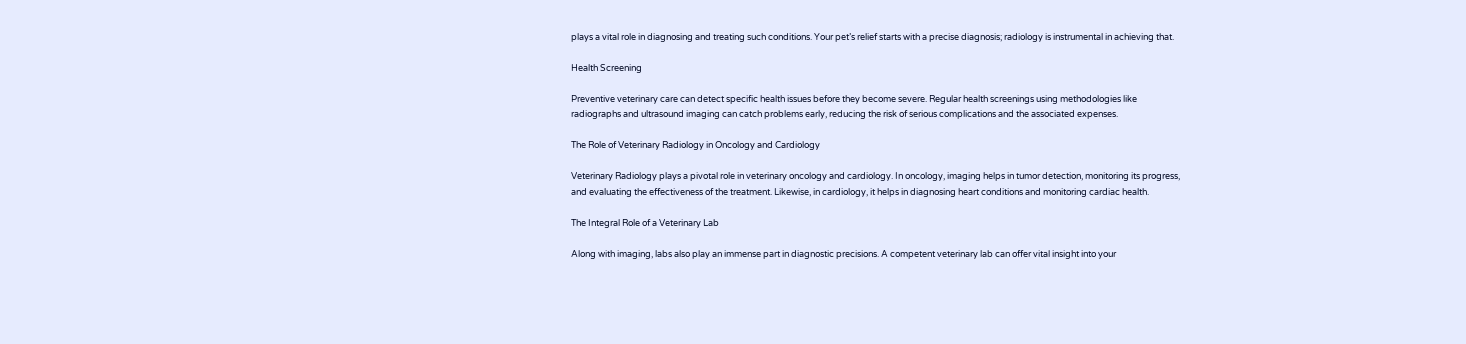plays a vital role in diagnosing and treating such conditions. Your pet’s relief starts with a precise diagnosis; radiology is instrumental in achieving that.

Health Screening

Preventive veterinary care can detect specific health issues before they become severe. Regular health screenings using methodologies like radiographs and ultrasound imaging can catch problems early, reducing the risk of serious complications and the associated expenses.

The Role of Veterinary Radiology in Oncology and Cardiology

Veterinary Radiology plays a pivotal role in veterinary oncology and cardiology. In oncology, imaging helps in tumor detection, monitoring its progress, and evaluating the effectiveness of the treatment. Likewise, in cardiology, it helps in diagnosing heart conditions and monitoring cardiac health.

The Integral Role of a Veterinary Lab

Along with imaging, labs also play an immense part in diagnostic precisions. A competent veterinary lab can offer vital insight into your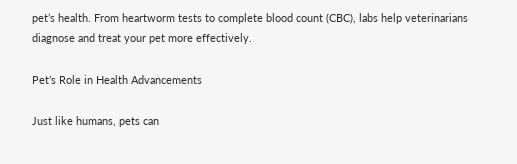pet’s health. From heartworm tests to complete blood count (CBC), labs help veterinarians diagnose and treat your pet more effectively.

Pet’s Role in Health Advancements

Just like humans, pets can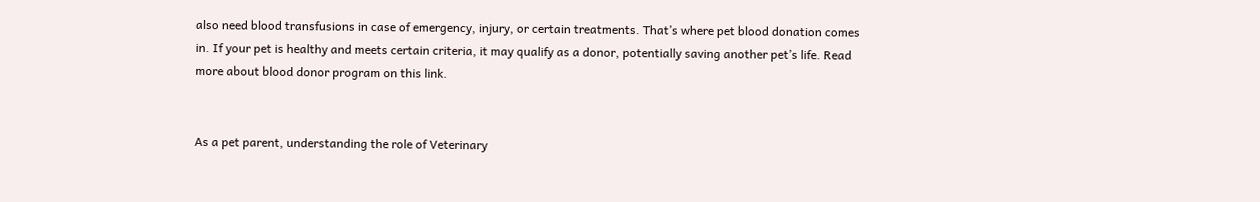also need blood transfusions in case of emergency, injury, or certain treatments. That’s where pet blood donation comes in. If your pet is healthy and meets certain criteria, it may qualify as a donor, potentially saving another pet’s life. Read more about blood donor program on this link.


As a pet parent, understanding the role of Veterinary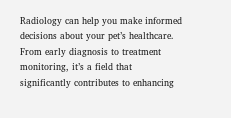Radiology can help you make informed decisions about your pet’s healthcare. From early diagnosis to treatment monitoring, it’s a field that significantly contributes to enhancing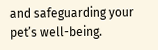and safeguarding your pet’s well-being.